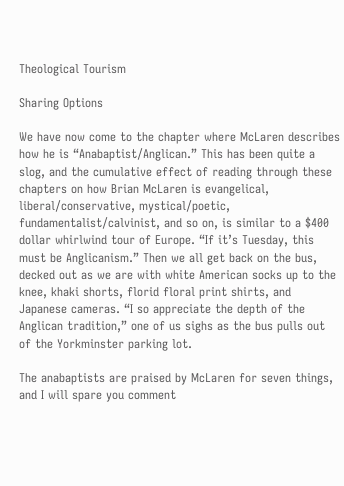Theological Tourism

Sharing Options

We have now come to the chapter where McLaren describes how he is “Anabaptist/Anglican.” This has been quite a slog, and the cumulative effect of reading through these chapters on how Brian McLaren is evangelical, liberal/conservative, mystical/poetic, fundamentalist/calvinist, and so on, is similar to a $400 dollar whirlwind tour of Europe. “If it’s Tuesday, this must be Anglicanism.” Then we all get back on the bus, decked out as we are with white American socks up to the knee, khaki shorts, florid floral print shirts, and Japanese cameras. “I so appreciate the depth of the Anglican tradition,” one of us sighs as the bus pulls out of the Yorkminster parking lot.

The anabaptists are praised by McLaren for seven things, and I will spare you comment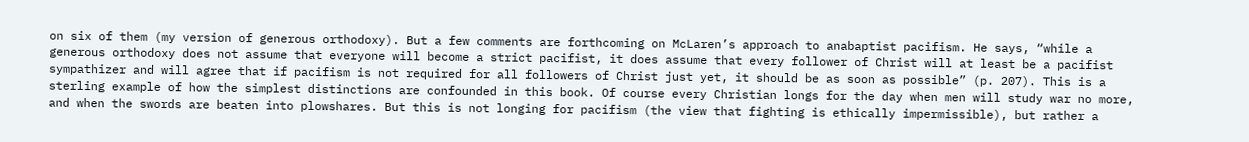on six of them (my version of generous orthodoxy). But a few comments are forthcoming on McLaren’s approach to anabaptist pacifism. He says, “while a generous orthodoxy does not assume that everyone will become a strict pacifist, it does assume that every follower of Christ will at least be a pacifist sympathizer and will agree that if pacifism is not required for all followers of Christ just yet, it should be as soon as possible” (p. 207). This is a sterling example of how the simplest distinctions are confounded in this book. Of course every Christian longs for the day when men will study war no more, and when the swords are beaten into plowshares. But this is not longing for pacifism (the view that fighting is ethically impermissible), but rather a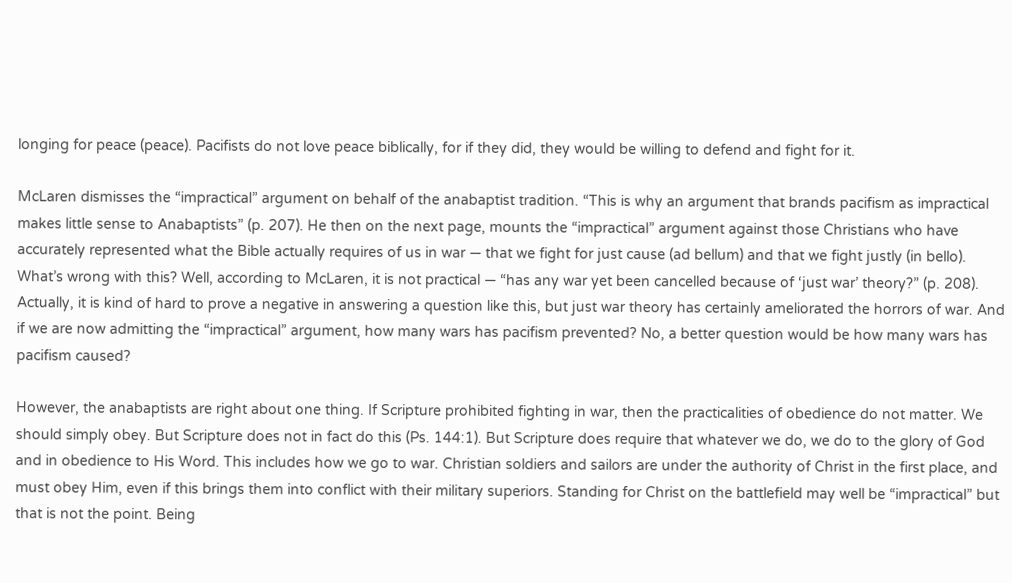longing for peace (peace). Pacifists do not love peace biblically, for if they did, they would be willing to defend and fight for it.

McLaren dismisses the “impractical” argument on behalf of the anabaptist tradition. “This is why an argument that brands pacifism as impractical makes little sense to Anabaptists” (p. 207). He then on the next page, mounts the “impractical” argument against those Christians who have accurately represented what the Bible actually requires of us in war — that we fight for just cause (ad bellum) and that we fight justly (in bello). What’s wrong with this? Well, according to McLaren, it is not practical — “has any war yet been cancelled because of ‘just war’ theory?” (p. 208). Actually, it is kind of hard to prove a negative in answering a question like this, but just war theory has certainly ameliorated the horrors of war. And if we are now admitting the “impractical” argument, how many wars has pacifism prevented? No, a better question would be how many wars has pacifism caused?

However, the anabaptists are right about one thing. If Scripture prohibited fighting in war, then the practicalities of obedience do not matter. We should simply obey. But Scripture does not in fact do this (Ps. 144:1). But Scripture does require that whatever we do, we do to the glory of God and in obedience to His Word. This includes how we go to war. Christian soldiers and sailors are under the authority of Christ in the first place, and must obey Him, even if this brings them into conflict with their military superiors. Standing for Christ on the battlefield may well be “impractical” but that is not the point. Being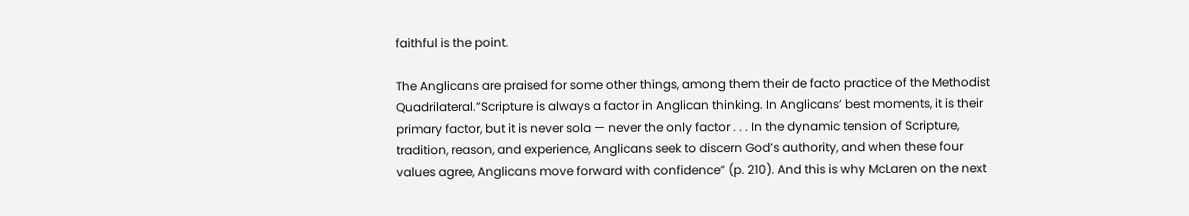faithful is the point.

The Anglicans are praised for some other things, among them their de facto practice of the Methodist Quadrilateral.”Scripture is always a factor in Anglican thinking. In Anglicans’ best moments, it is their primary factor, but it is never sola — never the only factor . . . In the dynamic tension of Scripture, tradition, reason, and experience, Anglicans seek to discern God’s authority, and when these four values agree, Anglicans move forward with confidence” (p. 210). And this is why McLaren on the next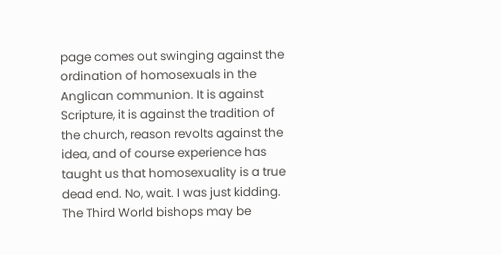page comes out swinging against the ordination of homosexuals in the Anglican communion. It is against Scripture, it is against the tradition of the church, reason revolts against the idea, and of course experience has taught us that homosexuality is a true dead end. No, wait. I was just kidding. The Third World bishops may be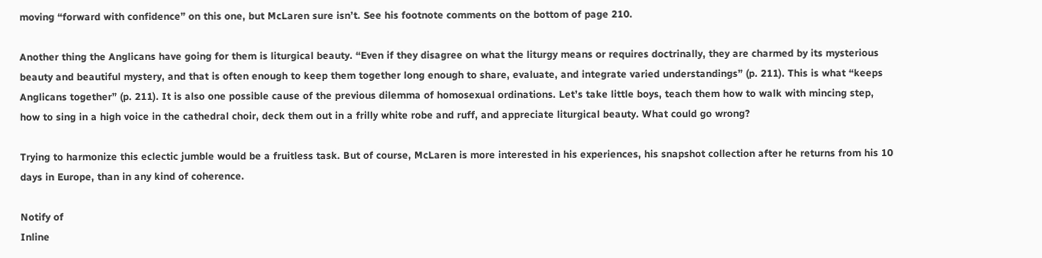moving “forward with confidence” on this one, but McLaren sure isn’t. See his footnote comments on the bottom of page 210.

Another thing the Anglicans have going for them is liturgical beauty. “Even if they disagree on what the liturgy means or requires doctrinally, they are charmed by its mysterious beauty and beautiful mystery, and that is often enough to keep them together long enough to share, evaluate, and integrate varied understandings” (p. 211). This is what “keeps Anglicans together” (p. 211). It is also one possible cause of the previous dilemma of homosexual ordinations. Let’s take little boys, teach them how to walk with mincing step, how to sing in a high voice in the cathedral choir, deck them out in a frilly white robe and ruff, and appreciate liturgical beauty. What could go wrong?

Trying to harmonize this eclectic jumble would be a fruitless task. But of course, McLaren is more interested in his experiences, his snapshot collection after he returns from his 10 days in Europe, than in any kind of coherence.

Notify of
Inline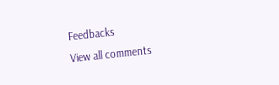Feedbacks
View all comments